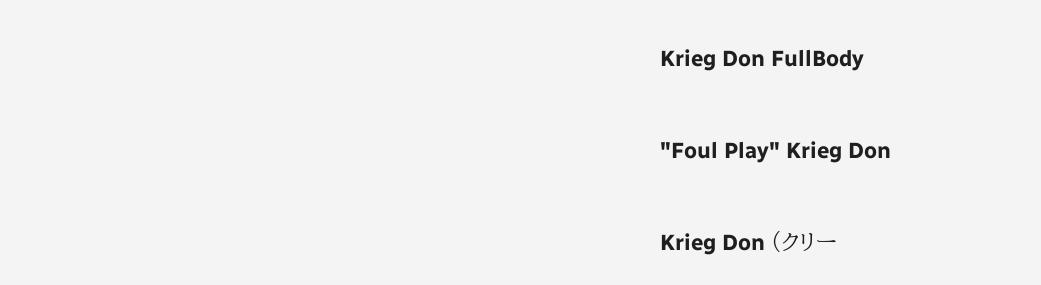Krieg Don FullBody

"Foul Play" Krieg Don

Krieg Don (クリー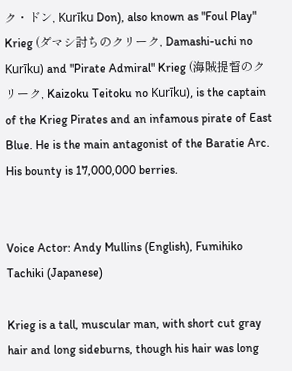ク・ドン, Kurīku Don), also known as "Foul Play" Krieg (ダマシ討ちのクリーク, Damashi-uchi no Kurīku) and "Pirate Admiral" Krieg (海賊提督のクリーク, Kaizoku Teitoku no Kurīku), is the captain of the Krieg Pirates and an infamous pirate of East Blue. He is the main antagonist of the Baratie Arc. His bounty is 17,000,000 berries.


Voice Actor: Andy Mullins (English), Fumihiko Tachiki (Japanese)

Krieg is a tall, muscular man, with short cut gray hair and long sideburns, though his hair was long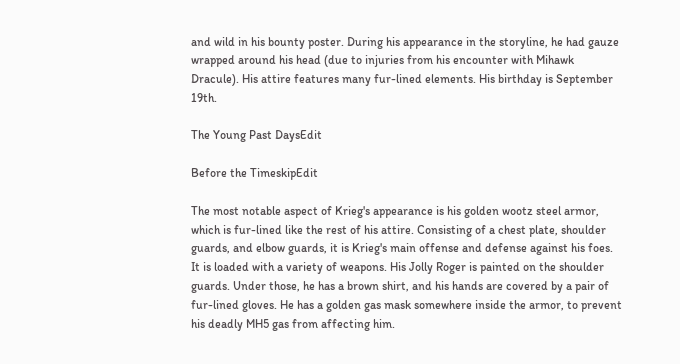and wild in his bounty poster. During his appearance in the storyline, he had gauze wrapped around his head (due to injuries from his encounter with Mihawk Dracule). His attire features many fur-lined elements. His birthday is September 19th.

The Young Past DaysEdit

Before the TimeskipEdit

The most notable aspect of Krieg's appearance is his golden wootz steel armor, which is fur-lined like the rest of his attire. Consisting of a chest plate, shoulder guards, and elbow guards, it is Krieg's main offense and defense against his foes. It is loaded with a variety of weapons. His Jolly Roger is painted on the shoulder guards. Under those, he has a brown shirt, and his hands are covered by a pair of fur-lined gloves. He has a golden gas mask somewhere inside the armor, to prevent his deadly MH5 gas from affecting him.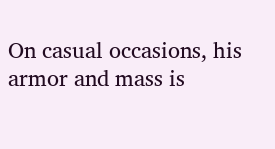On casual occasions, his armor and mass is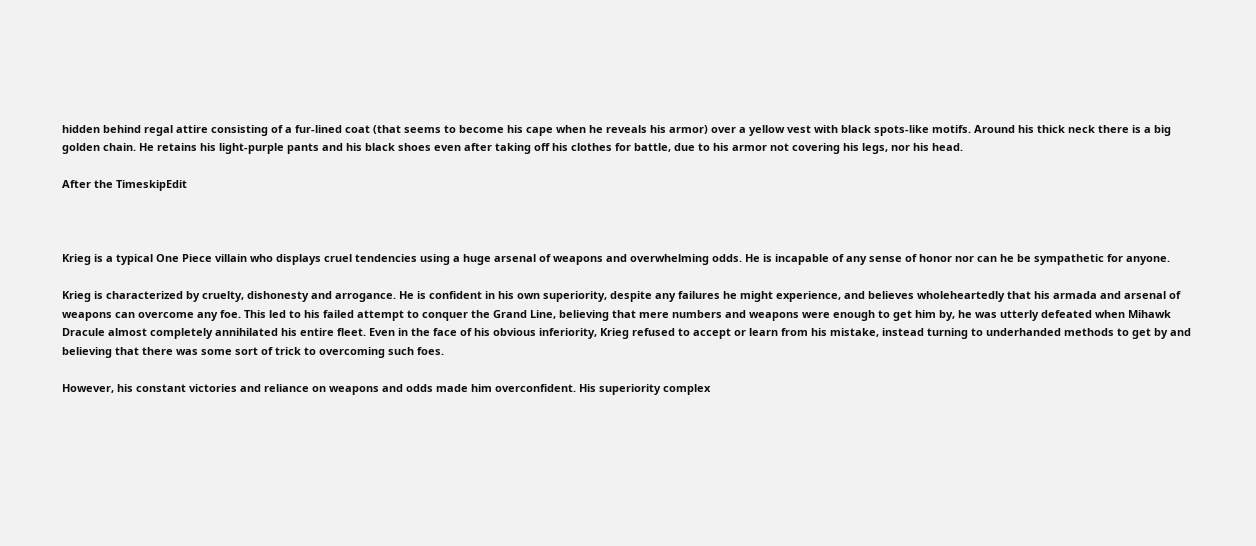hidden behind regal attire consisting of a fur-lined coat (that seems to become his cape when he reveals his armor) over a yellow vest with black spots-like motifs. Around his thick neck there is a big golden chain. He retains his light-purple pants and his black shoes even after taking off his clothes for battle, due to his armor not covering his legs, nor his head.

After the TimeskipEdit



Krieg is a typical One Piece villain who displays cruel tendencies using a huge arsenal of weapons and overwhelming odds. He is incapable of any sense of honor nor can he be sympathetic for anyone.

Krieg is characterized by cruelty, dishonesty and arrogance. He is confident in his own superiority, despite any failures he might experience, and believes wholeheartedly that his armada and arsenal of weapons can overcome any foe. This led to his failed attempt to conquer the Grand Line, believing that mere numbers and weapons were enough to get him by, he was utterly defeated when Mihawk Dracule almost completely annihilated his entire fleet. Even in the face of his obvious inferiority, Krieg refused to accept or learn from his mistake, instead turning to underhanded methods to get by and believing that there was some sort of trick to overcoming such foes.

However, his constant victories and reliance on weapons and odds made him overconfident. His superiority complex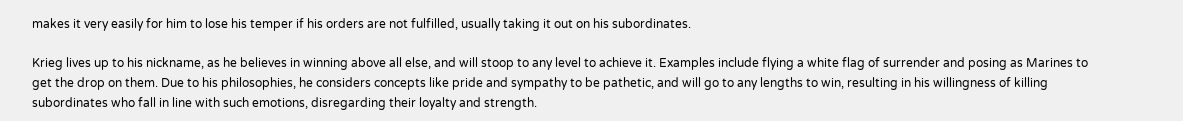makes it very easily for him to lose his temper if his orders are not fulfilled, usually taking it out on his subordinates.

Krieg lives up to his nickname, as he believes in winning above all else, and will stoop to any level to achieve it. Examples include flying a white flag of surrender and posing as Marines to get the drop on them. Due to his philosophies, he considers concepts like pride and sympathy to be pathetic, and will go to any lengths to win, resulting in his willingness of killing subordinates who fall in line with such emotions, disregarding their loyalty and strength.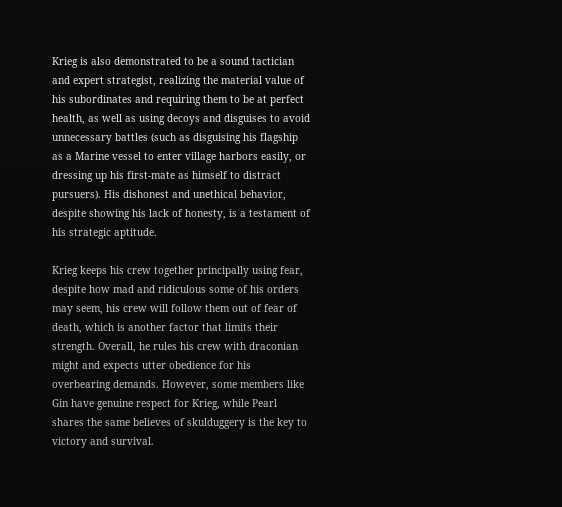Krieg is also demonstrated to be a sound tactician and expert strategist, realizing the material value of his subordinates and requiring them to be at perfect health, as well as using decoys and disguises to avoid unnecessary battles (such as disguising his flagship as a Marine vessel to enter village harbors easily, or dressing up his first-mate as himself to distract pursuers). His dishonest and unethical behavior, despite showing his lack of honesty, is a testament of his strategic aptitude.

Krieg keeps his crew together principally using fear, despite how mad and ridiculous some of his orders may seem, his crew will follow them out of fear of death, which is another factor that limits their strength. Overall, he rules his crew with draconian might and expects utter obedience for his overbearing demands. However, some members like Gin have genuine respect for Krieg, while Pearl shares the same believes of skulduggery is the key to victory and survival.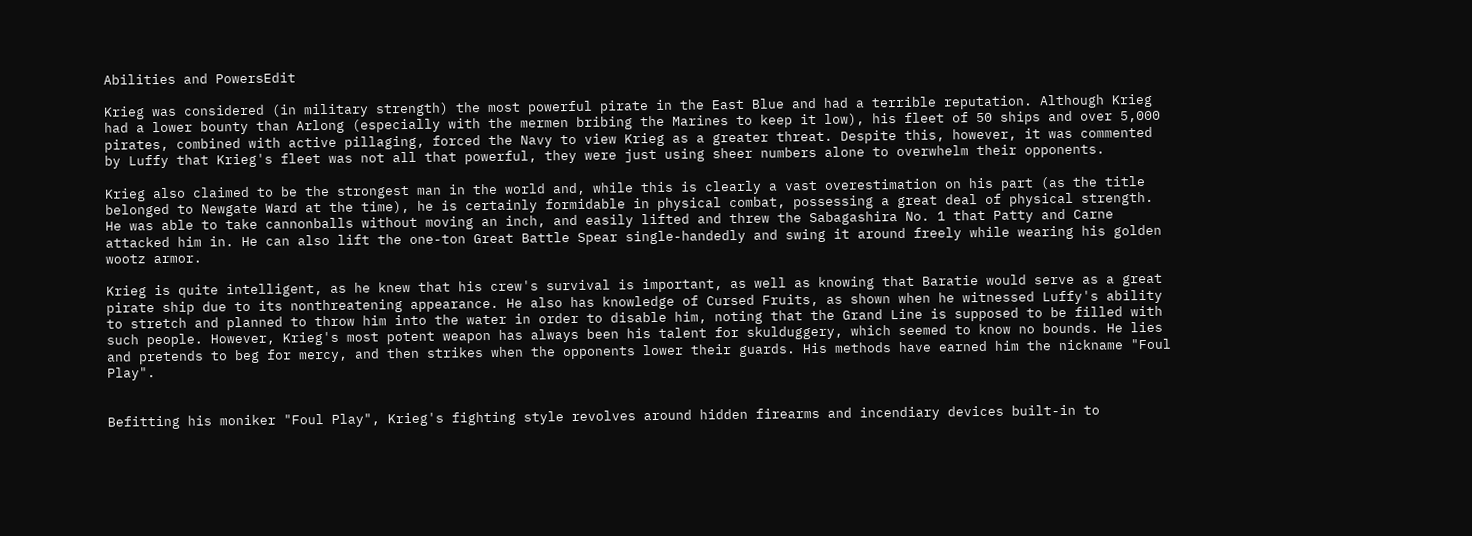Abilities and PowersEdit

Krieg was considered (in military strength) the most powerful pirate in the East Blue and had a terrible reputation. Although Krieg had a lower bounty than Arlong (especially with the mermen bribing the Marines to keep it low), his fleet of 50 ships and over 5,000 pirates, combined with active pillaging, forced the Navy to view Krieg as a greater threat. Despite this, however, it was commented by Luffy that Krieg's fleet was not all that powerful, they were just using sheer numbers alone to overwhelm their opponents.

Krieg also claimed to be the strongest man in the world and, while this is clearly a vast overestimation on his part (as the title belonged to Newgate Ward at the time), he is certainly formidable in physical combat, possessing a great deal of physical strength. He was able to take cannonballs without moving an inch, and easily lifted and threw the Sabagashira No. 1 that Patty and Carne attacked him in. He can also lift the one-ton Great Battle Spear single-handedly and swing it around freely while wearing his golden wootz armor.

Krieg is quite intelligent, as he knew that his crew's survival is important, as well as knowing that Baratie would serve as a great pirate ship due to its nonthreatening appearance. He also has knowledge of Cursed Fruits, as shown when he witnessed Luffy's ability to stretch and planned to throw him into the water in order to disable him, noting that the Grand Line is supposed to be filled with such people. However, Krieg's most potent weapon has always been his talent for skulduggery, which seemed to know no bounds. He lies and pretends to beg for mercy, and then strikes when the opponents lower their guards. His methods have earned him the nickname "Foul Play".


Befitting his moniker "Foul Play", Krieg's fighting style revolves around hidden firearms and incendiary devices built-in to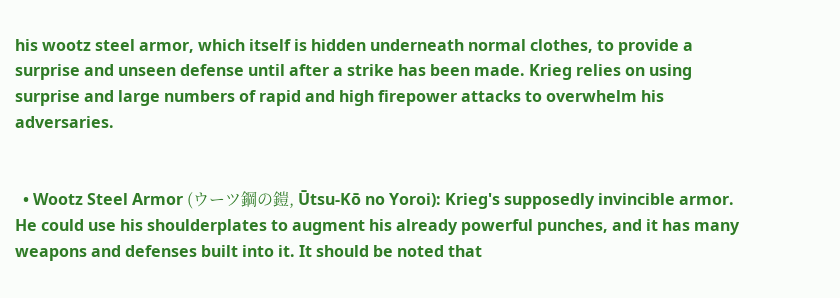his wootz steel armor, which itself is hidden underneath normal clothes, to provide a surprise and unseen defense until after a strike has been made. Krieg relies on using surprise and large numbers of rapid and high firepower attacks to overwhelm his adversaries.


  • Wootz Steel Armor (ウーツ鋼の鎧, Ūtsu-Kō no Yoroi): Krieg's supposedly invincible armor. He could use his shoulderplates to augment his already powerful punches, and it has many weapons and defenses built into it. It should be noted that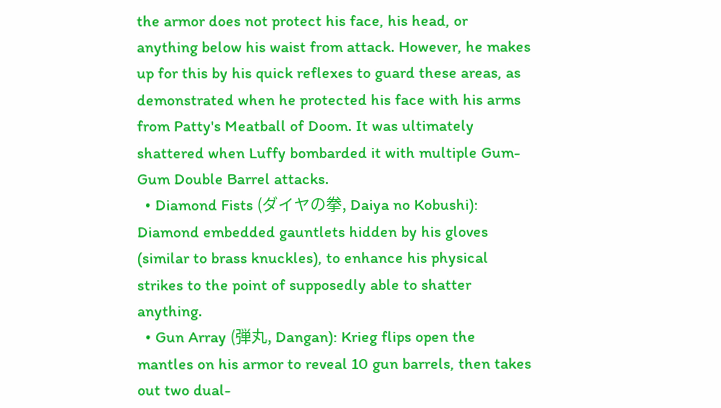the armor does not protect his face, his head, or anything below his waist from attack. However, he makes up for this by his quick reflexes to guard these areas, as demonstrated when he protected his face with his arms from Patty's Meatball of Doom. It was ultimately shattered when Luffy bombarded it with multiple Gum-Gum Double Barrel attacks.
  • Diamond Fists (ダイヤの拳, Daiya no Kobushi): Diamond embedded gauntlets hidden by his gloves (similar to brass knuckles), to enhance his physical strikes to the point of supposedly able to shatter anything.
  • Gun Array (弾丸, Dangan): Krieg flips open the mantles on his armor to reveal 10 gun barrels, then takes out two dual-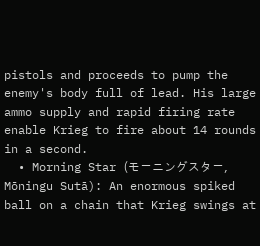pistols and proceeds to pump the enemy's body full of lead. His large ammo supply and rapid firing rate enable Krieg to fire about 14 rounds in a second.
  • Morning Star (モーニングスター, Mōningu Sutā): An enormous spiked ball on a chain that Krieg swings at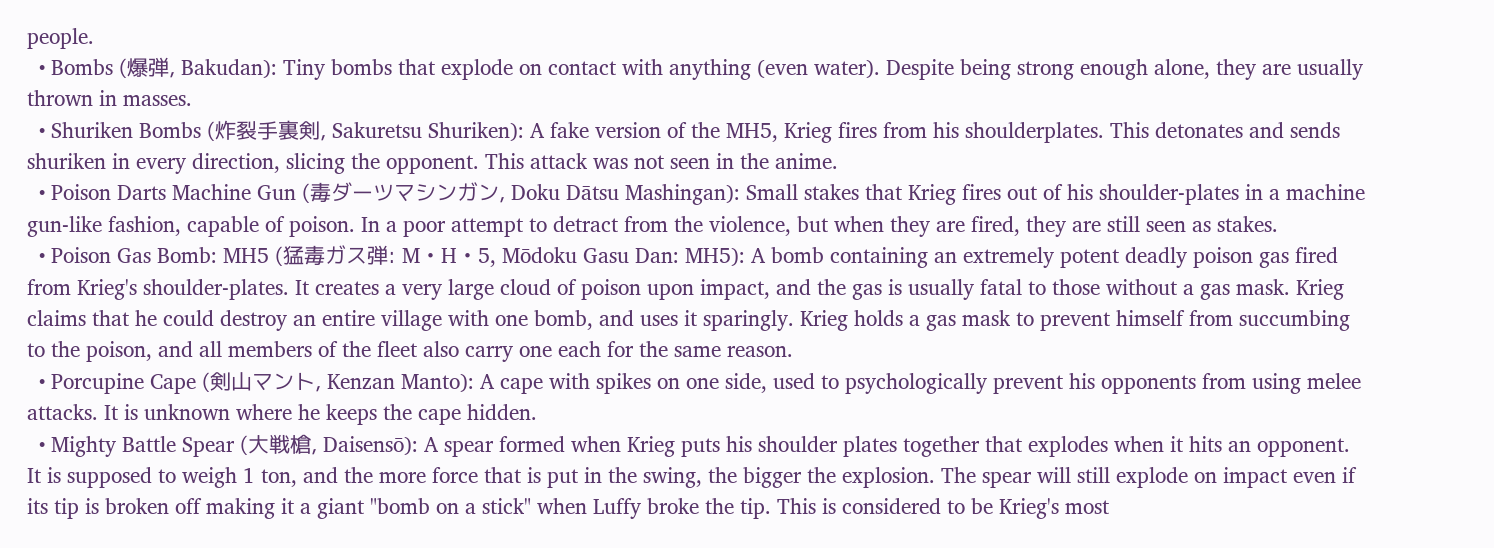people.
  • Bombs (爆弾, Bakudan): Tiny bombs that explode on contact with anything (even water). Despite being strong enough alone, they are usually thrown in masses.
  • Shuriken Bombs (炸裂手裏剣, Sakuretsu Shuriken): A fake version of the MH5, Krieg fires from his shoulderplates. This detonates and sends shuriken in every direction, slicing the opponent. This attack was not seen in the anime.
  • Poison Darts Machine Gun (毒ダーツマシンガン, Doku Dātsu Mashingan): Small stakes that Krieg fires out of his shoulder-plates in a machine gun-like fashion, capable of poison. In a poor attempt to detract from the violence, but when they are fired, they are still seen as stakes.
  • Poison Gas Bomb: MH5 (猛毒ガス弾: M・H・5, Mōdoku Gasu Dan: MH5): A bomb containing an extremely potent deadly poison gas fired from Krieg's shoulder-plates. It creates a very large cloud of poison upon impact, and the gas is usually fatal to those without a gas mask. Krieg claims that he could destroy an entire village with one bomb, and uses it sparingly. Krieg holds a gas mask to prevent himself from succumbing to the poison, and all members of the fleet also carry one each for the same reason.
  • Porcupine Cape (剣山マント, Kenzan Manto): A cape with spikes on one side, used to psychologically prevent his opponents from using melee attacks. It is unknown where he keeps the cape hidden.
  • Mighty Battle Spear (大戦槍, Daisensō): A spear formed when Krieg puts his shoulder plates together that explodes when it hits an opponent. It is supposed to weigh 1 ton, and the more force that is put in the swing, the bigger the explosion. The spear will still explode on impact even if its tip is broken off making it a giant "bomb on a stick" when Luffy broke the tip. This is considered to be Krieg's most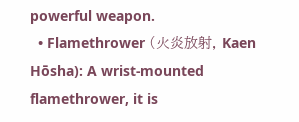powerful weapon.
  • Flamethrower (火炎放射, Kaen Hōsha): A wrist-mounted flamethrower, it is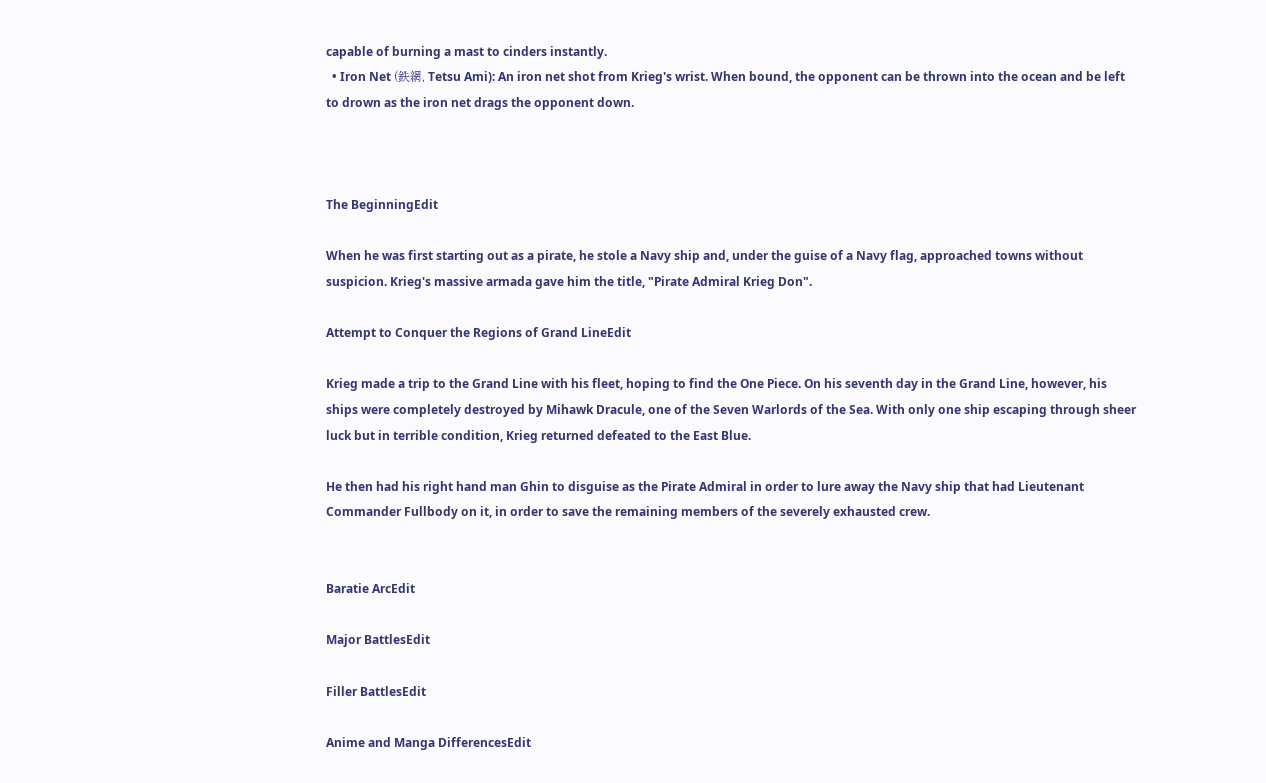capable of burning a mast to cinders instantly.
  • Iron Net (鉄網, Tetsu Ami): An iron net shot from Krieg's wrist. When bound, the opponent can be thrown into the ocean and be left to drown as the iron net drags the opponent down.



The BeginningEdit

When he was first starting out as a pirate, he stole a Navy ship and, under the guise of a Navy flag, approached towns without suspicion. Krieg's massive armada gave him the title, "Pirate Admiral Krieg Don".

Attempt to Conquer the Regions of Grand LineEdit

Krieg made a trip to the Grand Line with his fleet, hoping to find the One Piece. On his seventh day in the Grand Line, however, his ships were completely destroyed by Mihawk Dracule, one of the Seven Warlords of the Sea. With only one ship escaping through sheer luck but in terrible condition, Krieg returned defeated to the East Blue.

He then had his right hand man Ghin to disguise as the Pirate Admiral in order to lure away the Navy ship that had Lieutenant Commander Fullbody on it, in order to save the remaining members of the severely exhausted crew.


Baratie ArcEdit

Major BattlesEdit

Filler BattlesEdit

Anime and Manga DifferencesEdit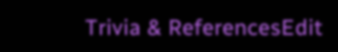Trivia & ReferencesEdit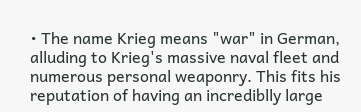• The name Krieg means "war" in German, alluding to Krieg's massive naval fleet and numerous personal weaponry. This fits his reputation of having an incrediblly large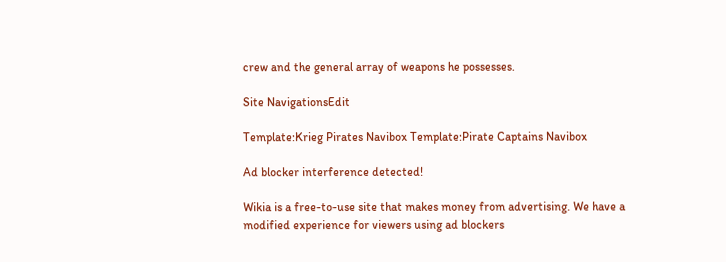crew and the general array of weapons he possesses.

Site NavigationsEdit

Template:Krieg Pirates Navibox Template:Pirate Captains Navibox

Ad blocker interference detected!

Wikia is a free-to-use site that makes money from advertising. We have a modified experience for viewers using ad blockers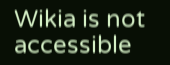Wikia is not accessible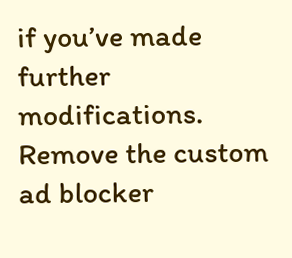if you’ve made further modifications. Remove the custom ad blocker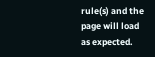rule(s) and the page will load as expected.